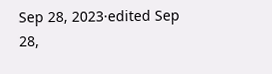Sep 28, 2023·edited Sep 28,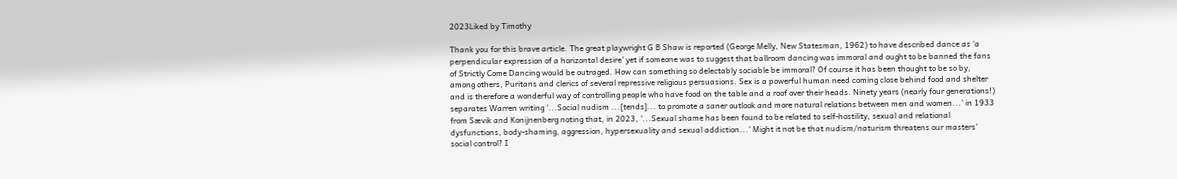2023Liked by Timothy

Thank you for this brave article. The great playwright G B Shaw is reported (George Melly, New Statesman, 1962) to have described dance as ‘a perpendicular expression of a horizontal desire’ yet if someone was to suggest that ballroom dancing was immoral and ought to be banned the fans of Strictly Come Dancing would be outraged. How can something so delectably sociable be immoral? Of course it has been thought to be so by, among others, Puritans and clerics of several repressive religious persuasions. Sex is a powerful human need coming close behind food and shelter and is therefore a wonderful way of controlling people who have food on the table and a roof over their heads. Ninety years (nearly four generations!) separates Warren writing '...Social nudism ...[tends]... to promote a saner outlook and more natural relations between men and women...' in 1933 from Sævik and Konijnenberg noting that, in 2023, '...Sexual shame has been found to be related to self-hostility, sexual and relational dysfunctions, body-shaming, aggression, hypersexuality and sexual addiction...' Might it not be that nudism/naturism threatens our masters' social control? I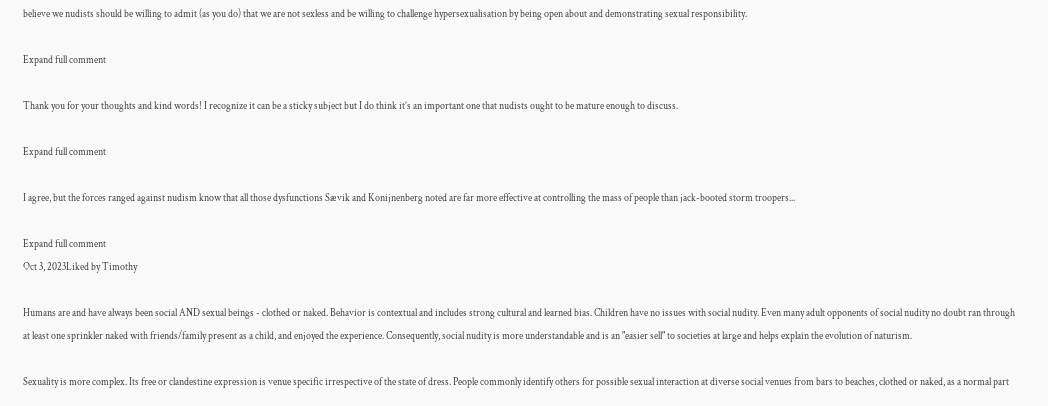believe we nudists should be willing to admit (as you do) that we are not sexless and be willing to challenge hypersexualisation by being open about and demonstrating sexual responsibility.

Expand full comment

Thank you for your thoughts and kind words! I recognize it can be a sticky subject but I do think it’s an important one that nudists ought to be mature enough to discuss.

Expand full comment

I agree, but the forces ranged against nudism know that all those dysfunctions Sævik and Konijnenberg noted are far more effective at controlling the mass of people than jack-booted storm troopers...

Expand full comment
Oct 3, 2023Liked by Timothy

Humans are and have always been social AND sexual beings - clothed or naked. Behavior is contextual and includes strong cultural and learned bias. Children have no issues with social nudity. Even many adult opponents of social nudity no doubt ran through at least one sprinkler naked with friends/family present as a child, and enjoyed the experience. Consequently, social nudity is more understandable and is an "easier sell" to societies at large and helps explain the evolution of naturism.

Sexuality is more complex. Its free or clandestine expression is venue specific irrespective of the state of dress. People commonly identify others for possible sexual interaction at diverse social venues from bars to beaches, clothed or naked, as a normal part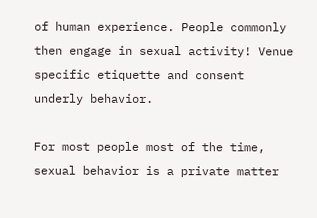of human experience. People commonly then engage in sexual activity! Venue specific etiquette and consent underly behavior.

For most people most of the time, sexual behavior is a private matter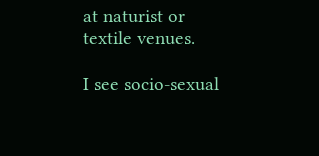at naturist or textile venues.

I see socio-sexual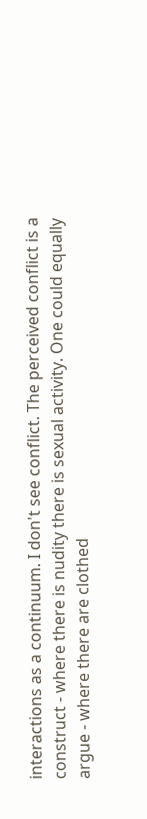interactions as a continuum. I don't see conflict. The perceived conflict is a construct - where there is nudity there is sexual activity. One could equally argue - where there are clothed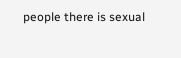people there is sexual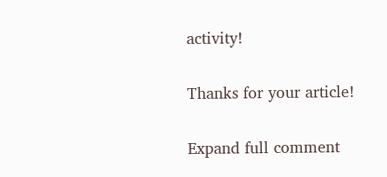activity!

Thanks for your article!

Expand full comment